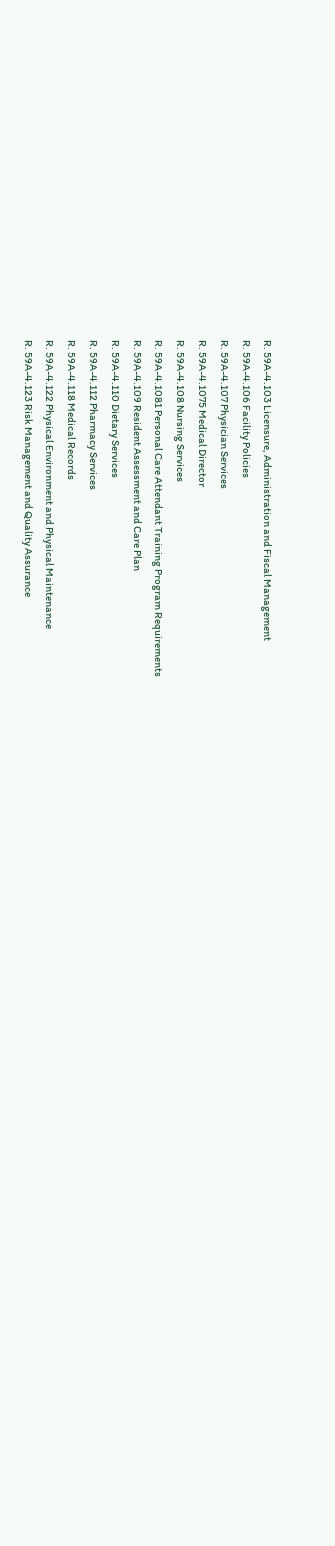R. 59A-4.103 Licensure, Administration and Fiscal Management
R. 59A-4.106 Facility Policies
R. 59A-4.107 Physician Services
R. 59A-4.1075 Medical Director
R. 59A-4.108 Nursing Services
R. 59A-4.1081 Personal Care Attendant Training Program Requirements
R. 59A-4.109 Resident Assessment and Care Plan
R. 59A-4.110 Dietary Services
R. 59A-4.112 Pharmacy Services
R. 59A-4.118 Medical Records
R. 59A-4.122 Physical Environment and Physical Maintenance
R. 59A-4.123 Risk Management and Quality Assurance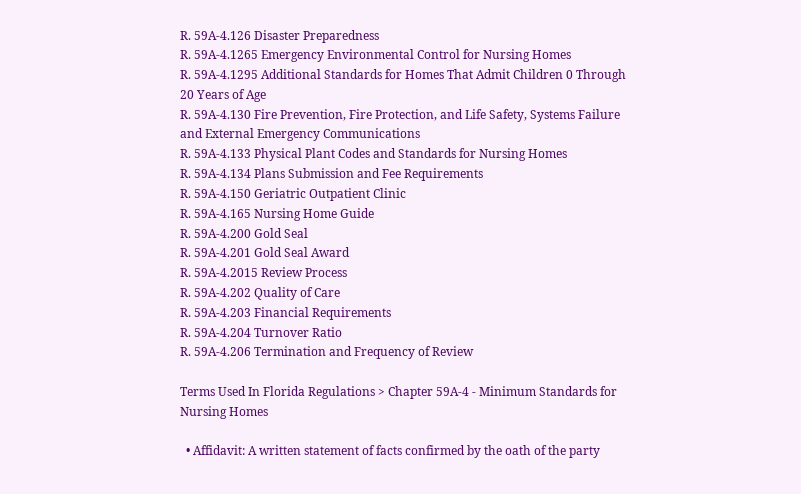R. 59A-4.126 Disaster Preparedness
R. 59A-4.1265 Emergency Environmental Control for Nursing Homes
R. 59A-4.1295 Additional Standards for Homes That Admit Children 0 Through 20 Years of Age
R. 59A-4.130 Fire Prevention, Fire Protection, and Life Safety, Systems Failure and External Emergency Communications
R. 59A-4.133 Physical Plant Codes and Standards for Nursing Homes
R. 59A-4.134 Plans Submission and Fee Requirements
R. 59A-4.150 Geriatric Outpatient Clinic
R. 59A-4.165 Nursing Home Guide
R. 59A-4.200 Gold Seal
R. 59A-4.201 Gold Seal Award
R. 59A-4.2015 Review Process
R. 59A-4.202 Quality of Care
R. 59A-4.203 Financial Requirements
R. 59A-4.204 Turnover Ratio
R. 59A-4.206 Termination and Frequency of Review

Terms Used In Florida Regulations > Chapter 59A-4 - Minimum Standards for Nursing Homes

  • Affidavit: A written statement of facts confirmed by the oath of the party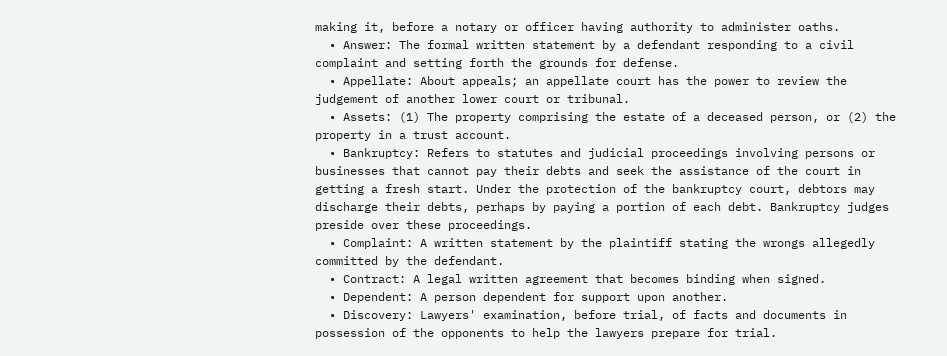making it, before a notary or officer having authority to administer oaths.
  • Answer: The formal written statement by a defendant responding to a civil complaint and setting forth the grounds for defense.
  • Appellate: About appeals; an appellate court has the power to review the judgement of another lower court or tribunal.
  • Assets: (1) The property comprising the estate of a deceased person, or (2) the property in a trust account.
  • Bankruptcy: Refers to statutes and judicial proceedings involving persons or businesses that cannot pay their debts and seek the assistance of the court in getting a fresh start. Under the protection of the bankruptcy court, debtors may discharge their debts, perhaps by paying a portion of each debt. Bankruptcy judges preside over these proceedings.
  • Complaint: A written statement by the plaintiff stating the wrongs allegedly committed by the defendant.
  • Contract: A legal written agreement that becomes binding when signed.
  • Dependent: A person dependent for support upon another.
  • Discovery: Lawyers' examination, before trial, of facts and documents in possession of the opponents to help the lawyers prepare for trial.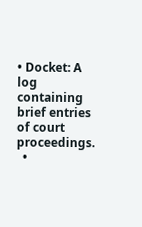• Docket: A log containing brief entries of court proceedings.
  •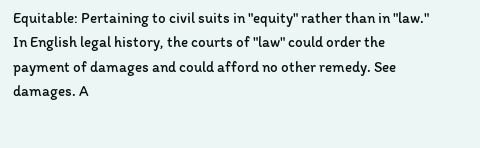Equitable: Pertaining to civil suits in "equity" rather than in "law." In English legal history, the courts of "law" could order the payment of damages and could afford no other remedy. See damages. A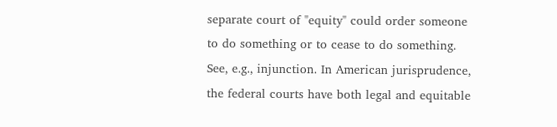separate court of "equity" could order someone to do something or to cease to do something. See, e.g., injunction. In American jurisprudence, the federal courts have both legal and equitable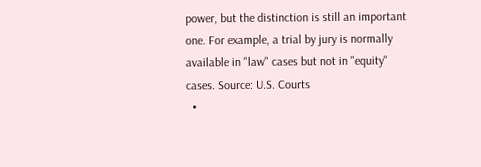power, but the distinction is still an important one. For example, a trial by jury is normally available in "law" cases but not in "equity" cases. Source: U.S. Courts
  •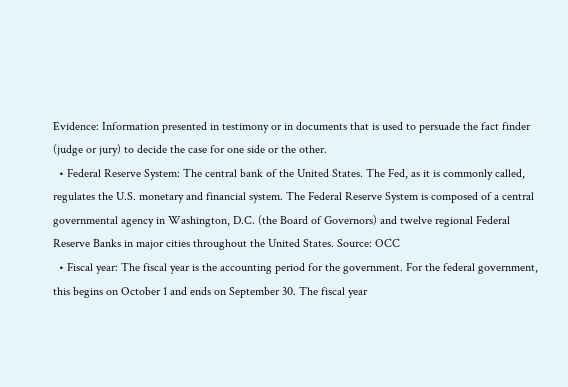Evidence: Information presented in testimony or in documents that is used to persuade the fact finder (judge or jury) to decide the case for one side or the other.
  • Federal Reserve System: The central bank of the United States. The Fed, as it is commonly called, regulates the U.S. monetary and financial system. The Federal Reserve System is composed of a central governmental agency in Washington, D.C. (the Board of Governors) and twelve regional Federal Reserve Banks in major cities throughout the United States. Source: OCC
  • Fiscal year: The fiscal year is the accounting period for the government. For the federal government, this begins on October 1 and ends on September 30. The fiscal year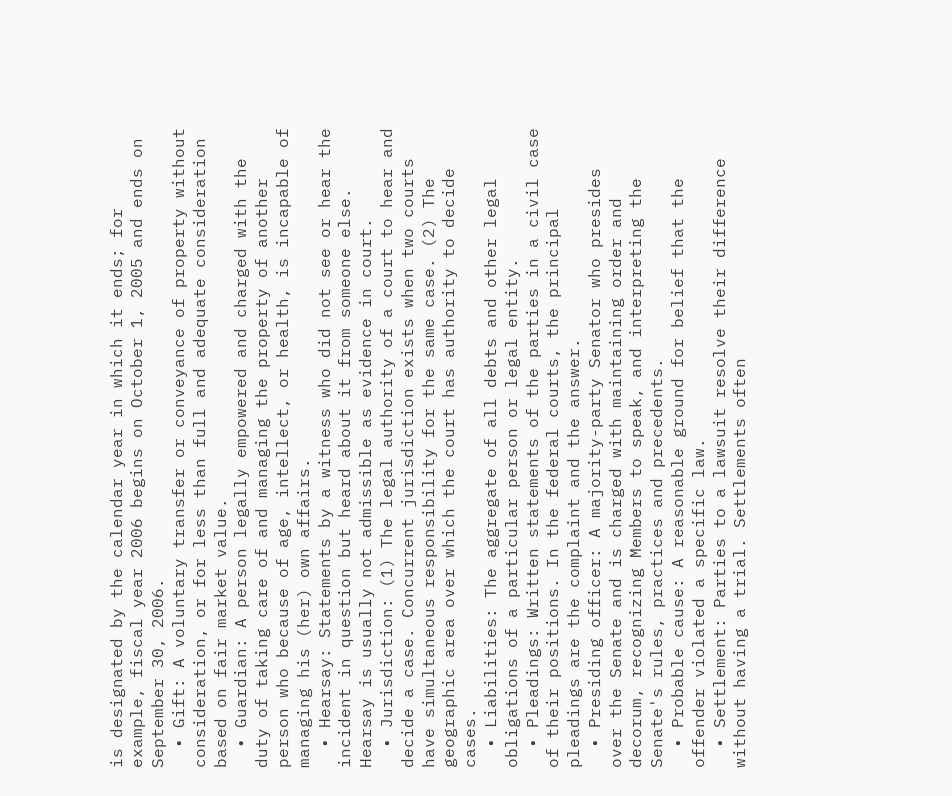is designated by the calendar year in which it ends; for example, fiscal year 2006 begins on October 1, 2005 and ends on September 30, 2006.
  • Gift: A voluntary transfer or conveyance of property without consideration, or for less than full and adequate consideration based on fair market value.
  • Guardian: A person legally empowered and charged with the duty of taking care of and managing the property of another person who because of age, intellect, or health, is incapable of managing his (her) own affairs.
  • Hearsay: Statements by a witness who did not see or hear the incident in question but heard about it from someone else. Hearsay is usually not admissible as evidence in court.
  • Jurisdiction: (1) The legal authority of a court to hear and decide a case. Concurrent jurisdiction exists when two courts have simultaneous responsibility for the same case. (2) The geographic area over which the court has authority to decide cases.
  • Liabilities: The aggregate of all debts and other legal obligations of a particular person or legal entity.
  • Pleadings: Written statements of the parties in a civil case of their positions. In the federal courts, the principal pleadings are the complaint and the answer.
  • Presiding officer: A majority-party Senator who presides over the Senate and is charged with maintaining order and decorum, recognizing Members to speak, and interpreting the Senate's rules, practices and precedents.
  • Probable cause: A reasonable ground for belief that the offender violated a specific law.
  • Settlement: Parties to a lawsuit resolve their difference without having a trial. Settlements often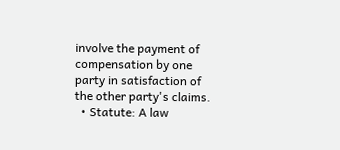involve the payment of compensation by one party in satisfaction of the other party's claims.
  • Statute: A law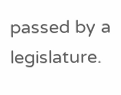passed by a legislature.